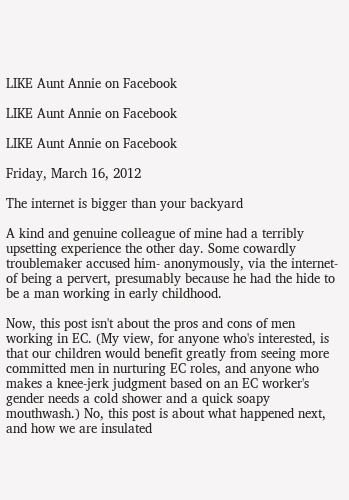LIKE Aunt Annie on Facebook

LIKE Aunt Annie on Facebook

LIKE Aunt Annie on Facebook

Friday, March 16, 2012

The internet is bigger than your backyard

A kind and genuine colleague of mine had a terribly upsetting experience the other day. Some cowardly troublemaker accused him- anonymously, via the internet- of being a pervert, presumably because he had the hide to be a man working in early childhood.

Now, this post isn't about the pros and cons of men working in EC. (My view, for anyone who's interested, is that our children would benefit greatly from seeing more committed men in nurturing EC roles, and anyone who makes a knee-jerk judgment based on an EC worker's gender needs a cold shower and a quick soapy mouthwash.) No, this post is about what happened next, and how we are insulated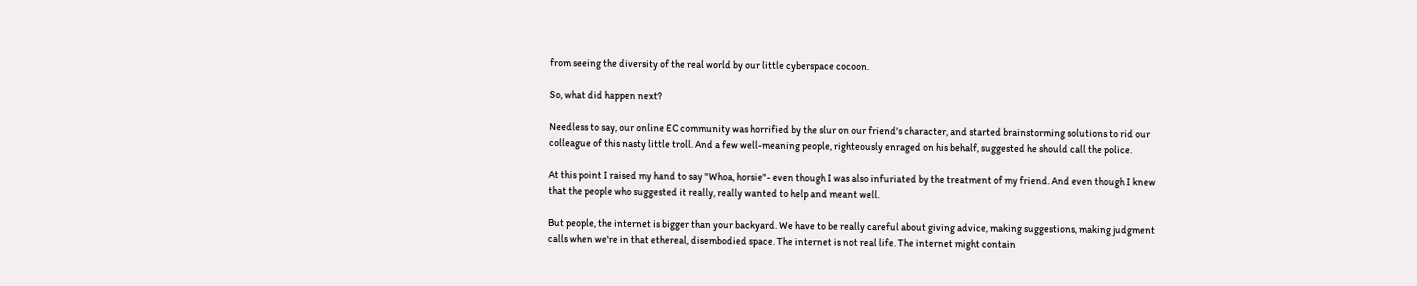from seeing the diversity of the real world by our little cyberspace cocoon.

So, what did happen next?

Needless to say, our online EC community was horrified by the slur on our friend's character, and started brainstorming solutions to rid our colleague of this nasty little troll. And a few well-meaning people, righteously enraged on his behalf, suggested he should call the police.

At this point I raised my hand to say "Whoa, horsie"- even though I was also infuriated by the treatment of my friend. And even though I knew that the people who suggested it really, really wanted to help and meant well.

But people, the internet is bigger than your backyard. We have to be really careful about giving advice, making suggestions, making judgment calls when we're in that ethereal, disembodied space. The internet is not real life. The internet might contain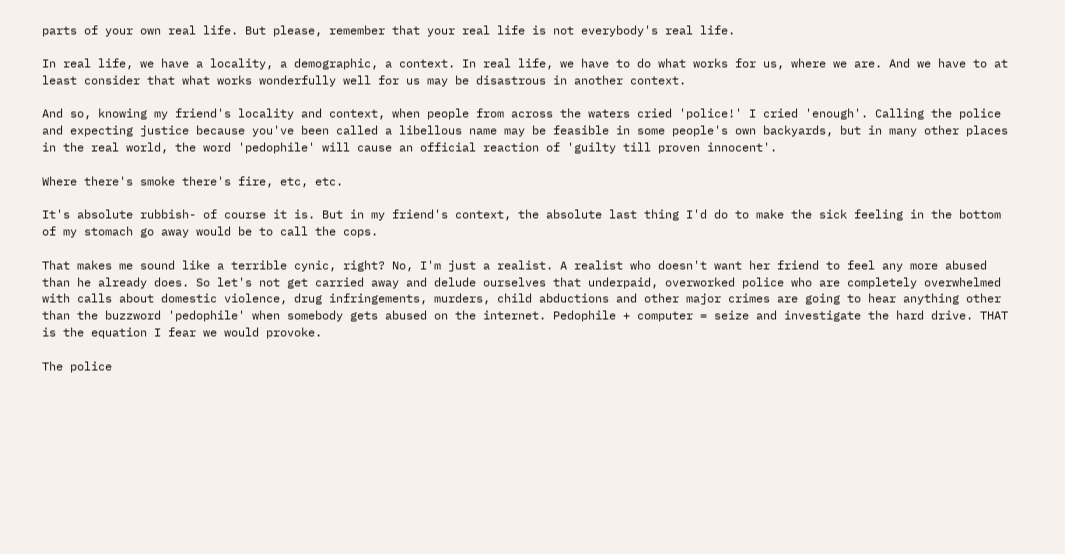parts of your own real life. But please, remember that your real life is not everybody's real life.

In real life, we have a locality, a demographic, a context. In real life, we have to do what works for us, where we are. And we have to at least consider that what works wonderfully well for us may be disastrous in another context.

And so, knowing my friend's locality and context, when people from across the waters cried 'police!' I cried 'enough'. Calling the police and expecting justice because you've been called a libellous name may be feasible in some people's own backyards, but in many other places in the real world, the word 'pedophile' will cause an official reaction of 'guilty till proven innocent'.

Where there's smoke there's fire, etc, etc.

It's absolute rubbish- of course it is. But in my friend's context, the absolute last thing I'd do to make the sick feeling in the bottom of my stomach go away would be to call the cops.

That makes me sound like a terrible cynic, right? No, I'm just a realist. A realist who doesn't want her friend to feel any more abused than he already does. So let's not get carried away and delude ourselves that underpaid, overworked police who are completely overwhelmed with calls about domestic violence, drug infringements, murders, child abductions and other major crimes are going to hear anything other than the buzzword 'pedophile' when somebody gets abused on the internet. Pedophile + computer = seize and investigate the hard drive. THAT is the equation I fear we would provoke.

The police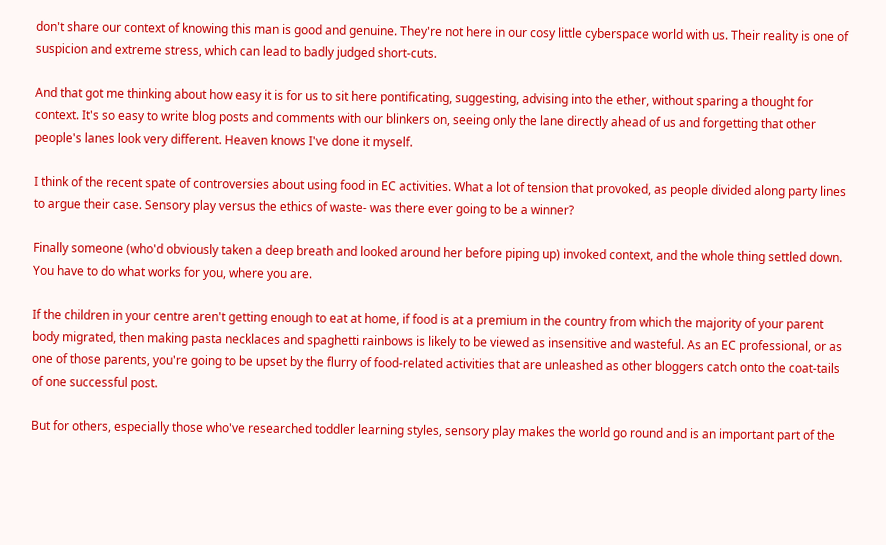don't share our context of knowing this man is good and genuine. They're not here in our cosy little cyberspace world with us. Their reality is one of suspicion and extreme stress, which can lead to badly judged short-cuts.

And that got me thinking about how easy it is for us to sit here pontificating, suggesting, advising into the ether, without sparing a thought for context. It's so easy to write blog posts and comments with our blinkers on, seeing only the lane directly ahead of us and forgetting that other people's lanes look very different. Heaven knows I've done it myself.

I think of the recent spate of controversies about using food in EC activities. What a lot of tension that provoked, as people divided along party lines to argue their case. Sensory play versus the ethics of waste- was there ever going to be a winner?

Finally someone (who'd obviously taken a deep breath and looked around her before piping up) invoked context, and the whole thing settled down. You have to do what works for you, where you are.

If the children in your centre aren't getting enough to eat at home, if food is at a premium in the country from which the majority of your parent body migrated, then making pasta necklaces and spaghetti rainbows is likely to be viewed as insensitive and wasteful. As an EC professional, or as one of those parents, you're going to be upset by the flurry of food-related activities that are unleashed as other bloggers catch onto the coat-tails of one successful post.

But for others, especially those who've researched toddler learning styles, sensory play makes the world go round and is an important part of the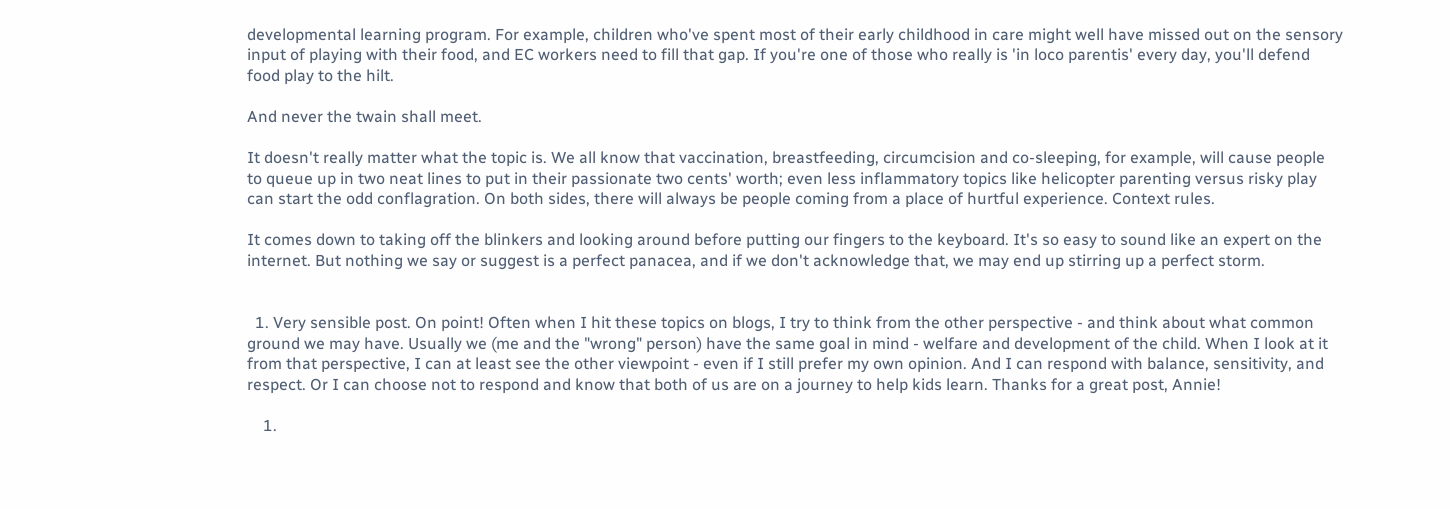developmental learning program. For example, children who've spent most of their early childhood in care might well have missed out on the sensory input of playing with their food, and EC workers need to fill that gap. If you're one of those who really is 'in loco parentis' every day, you'll defend food play to the hilt.

And never the twain shall meet.

It doesn't really matter what the topic is. We all know that vaccination, breastfeeding, circumcision and co-sleeping, for example, will cause people to queue up in two neat lines to put in their passionate two cents' worth; even less inflammatory topics like helicopter parenting versus risky play can start the odd conflagration. On both sides, there will always be people coming from a place of hurtful experience. Context rules.

It comes down to taking off the blinkers and looking around before putting our fingers to the keyboard. It's so easy to sound like an expert on the internet. But nothing we say or suggest is a perfect panacea, and if we don't acknowledge that, we may end up stirring up a perfect storm.


  1. Very sensible post. On point! Often when I hit these topics on blogs, I try to think from the other perspective - and think about what common ground we may have. Usually we (me and the "wrong" person) have the same goal in mind - welfare and development of the child. When I look at it from that perspective, I can at least see the other viewpoint - even if I still prefer my own opinion. And I can respond with balance, sensitivity, and respect. Or I can choose not to respond and know that both of us are on a journey to help kids learn. Thanks for a great post, Annie!

    1.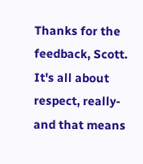Thanks for the feedback, Scott. It's all about respect, really- and that means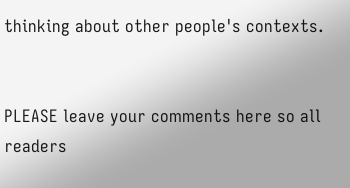thinking about other people's contexts.


PLEASE leave your comments here so all readers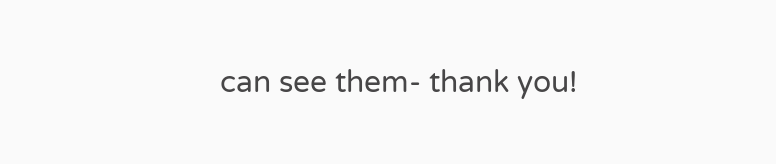can see them- thank you!